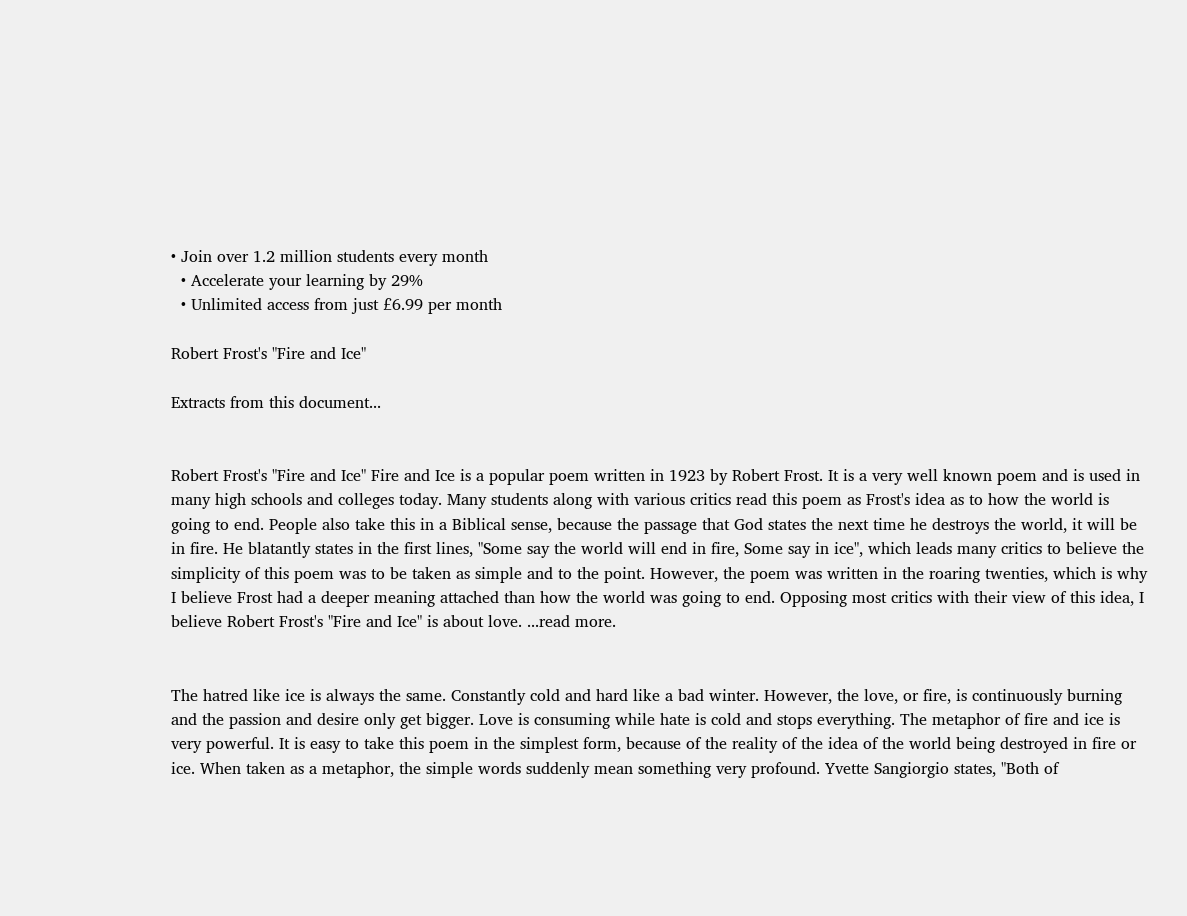• Join over 1.2 million students every month
  • Accelerate your learning by 29%
  • Unlimited access from just £6.99 per month

Robert Frost's "Fire and Ice"

Extracts from this document...


Robert Frost's "Fire and Ice" Fire and Ice is a popular poem written in 1923 by Robert Frost. It is a very well known poem and is used in many high schools and colleges today. Many students along with various critics read this poem as Frost's idea as to how the world is going to end. People also take this in a Biblical sense, because the passage that God states the next time he destroys the world, it will be in fire. He blatantly states in the first lines, "Some say the world will end in fire, Some say in ice", which leads many critics to believe the simplicity of this poem was to be taken as simple and to the point. However, the poem was written in the roaring twenties, which is why I believe Frost had a deeper meaning attached than how the world was going to end. Opposing most critics with their view of this idea, I believe Robert Frost's "Fire and Ice" is about love. ...read more.


The hatred like ice is always the same. Constantly cold and hard like a bad winter. However, the love, or fire, is continuously burning and the passion and desire only get bigger. Love is consuming while hate is cold and stops everything. The metaphor of fire and ice is very powerful. It is easy to take this poem in the simplest form, because of the reality of the idea of the world being destroyed in fire or ice. When taken as a metaphor, the simple words suddenly mean something very profound. Yvette Sangiorgio states, "Both of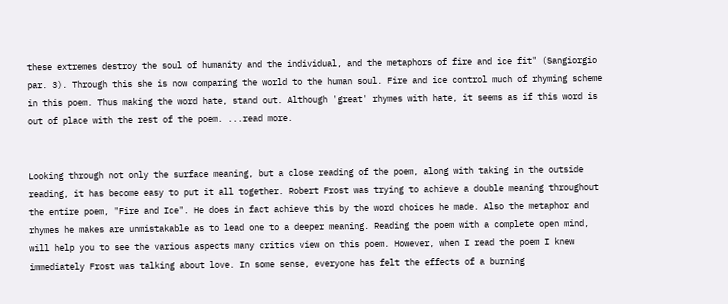these extremes destroy the soul of humanity and the individual, and the metaphors of fire and ice fit" (Sangiorgio par. 3). Through this she is now comparing the world to the human soul. Fire and ice control much of rhyming scheme in this poem. Thus making the word hate, stand out. Although 'great' rhymes with hate, it seems as if this word is out of place with the rest of the poem. ...read more.


Looking through not only the surface meaning, but a close reading of the poem, along with taking in the outside reading, it has become easy to put it all together. Robert Frost was trying to achieve a double meaning throughout the entire poem, "Fire and Ice". He does in fact achieve this by the word choices he made. Also the metaphor and rhymes he makes are unmistakable as to lead one to a deeper meaning. Reading the poem with a complete open mind, will help you to see the various aspects many critics view on this poem. However, when I read the poem I knew immediately Frost was talking about love. In some sense, everyone has felt the effects of a burning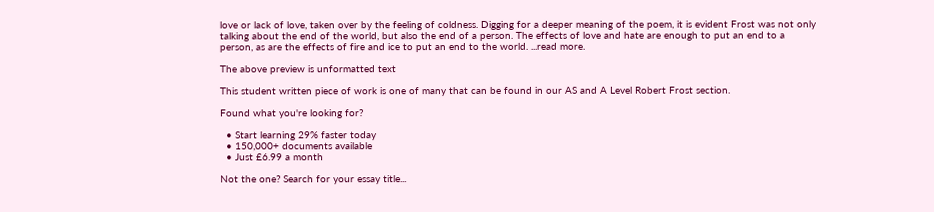love or lack of love, taken over by the feeling of coldness. Digging for a deeper meaning of the poem, it is evident Frost was not only talking about the end of the world, but also the end of a person. The effects of love and hate are enough to put an end to a person, as are the effects of fire and ice to put an end to the world. ...read more.

The above preview is unformatted text

This student written piece of work is one of many that can be found in our AS and A Level Robert Frost section.

Found what you're looking for?

  • Start learning 29% faster today
  • 150,000+ documents available
  • Just £6.99 a month

Not the one? Search for your essay title...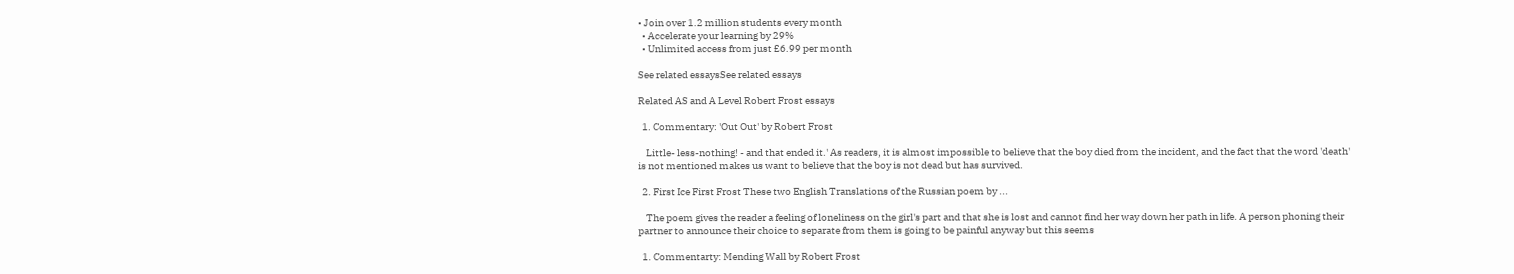• Join over 1.2 million students every month
  • Accelerate your learning by 29%
  • Unlimited access from just £6.99 per month

See related essaysSee related essays

Related AS and A Level Robert Frost essays

  1. Commentary: 'Out Out' by Robert Frost

    Little- less-nothing! - and that ended it.' As readers, it is almost impossible to believe that the boy died from the incident, and the fact that the word 'death' is not mentioned makes us want to believe that the boy is not dead but has survived.

  2. First Ice First Frost These two English Translations of the Russian poem by ...

    The poem gives the reader a feeling of loneliness on the girl's part and that she is lost and cannot find her way down her path in life. A person phoning their partner to announce their choice to separate from them is going to be painful anyway but this seems

  1. Commentarty: Mending Wall by Robert Frost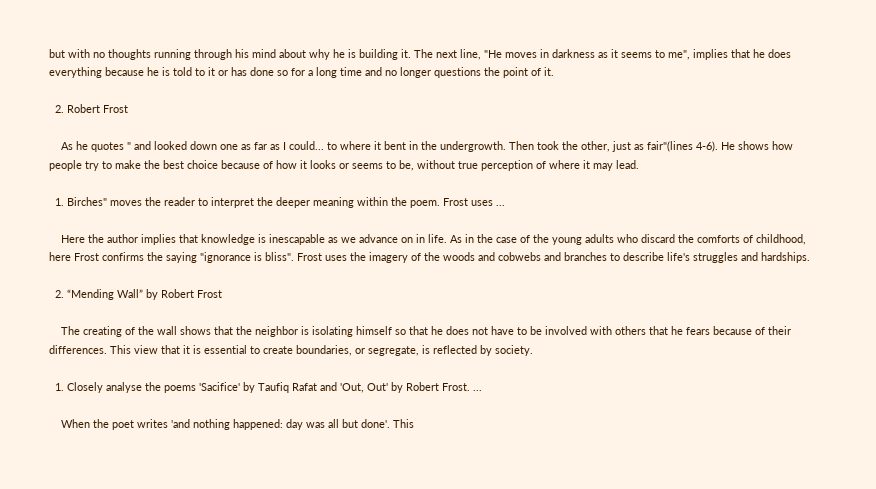but with no thoughts running through his mind about why he is building it. The next line, "He moves in darkness as it seems to me", implies that he does everything because he is told to it or has done so for a long time and no longer questions the point of it.

  2. Robert Frost

    As he quotes " and looked down one as far as I could... to where it bent in the undergrowth. Then took the other, just as fair"(lines 4-6). He shows how people try to make the best choice because of how it looks or seems to be, without true perception of where it may lead.

  1. Birches" moves the reader to interpret the deeper meaning within the poem. Frost uses ...

    Here the author implies that knowledge is inescapable as we advance on in life. As in the case of the young adults who discard the comforts of childhood, here Frost confirms the saying "ignorance is bliss". Frost uses the imagery of the woods and cobwebs and branches to describe life's struggles and hardships.

  2. “Mending Wall” by Robert Frost

    The creating of the wall shows that the neighbor is isolating himself so that he does not have to be involved with others that he fears because of their differences. This view that it is essential to create boundaries, or segregate, is reflected by society.

  1. Closely analyse the poems 'Sacifice' by Taufiq Rafat and 'Out, Out' by Robert Frost. ...

    When the poet writes 'and nothing happened: day was all but done'. This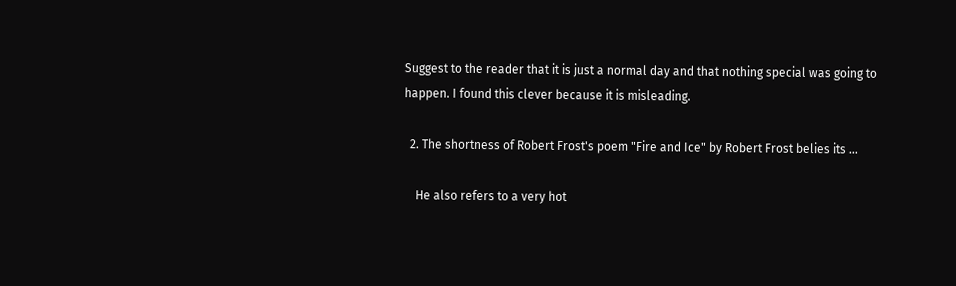Suggest to the reader that it is just a normal day and that nothing special was going to happen. I found this clever because it is misleading.

  2. The shortness of Robert Frost's poem "Fire and Ice" by Robert Frost belies its ...

    He also refers to a very hot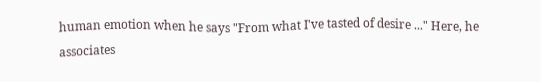human emotion when he says "From what I've tasted of desire ..." Here, he associates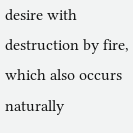desire with destruction by fire, which also occurs naturally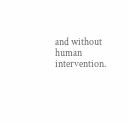and without human intervention.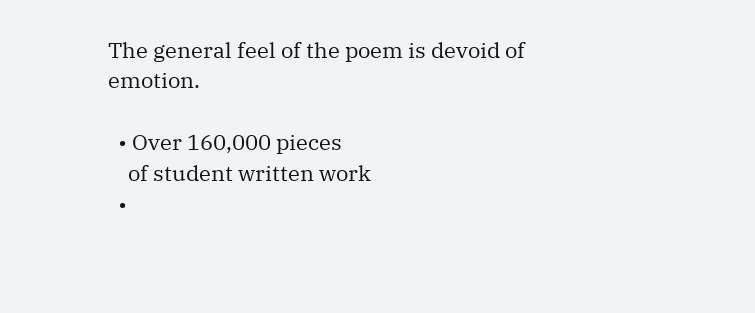The general feel of the poem is devoid of emotion.

  • Over 160,000 pieces
    of student written work
  •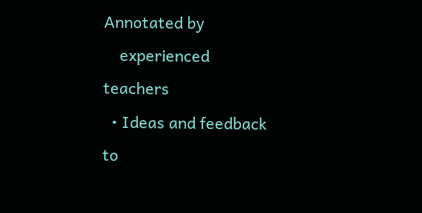Annotated by
    experienced teachers
  • Ideas and feedback to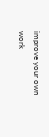improve your own work